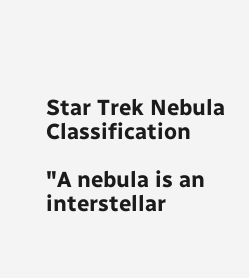Star Trek Nebula Classification

"A nebula is an interstellar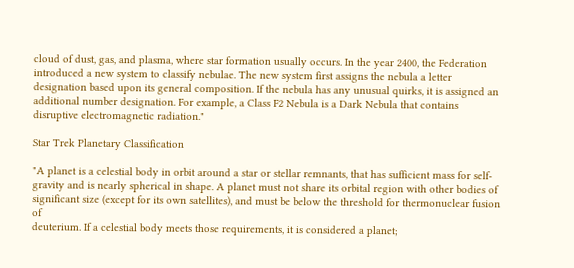cloud of dust, gas, and plasma, where star formation usually occurs. In the year 2400, the Federation introduced a new system to classify nebulae. The new system first assigns the nebula a letter designation based upon its general composition. If the nebula has any unusual quirks, it is assigned an additional number designation. For example, a Class F2 Nebula is a Dark Nebula that contains disruptive electromagnetic radiation."

Star Trek Planetary Classification

"A planet is a celestial body in orbit around a star or stellar remnants, that has sufficient mass for self-gravity and is nearly spherical in shape. A planet must not share its orbital region with other bodies of significant size (except for its own satellites), and must be below the threshold for thermonuclear fusion of
deuterium. If a celestial body meets those requirements, it is considered a planet;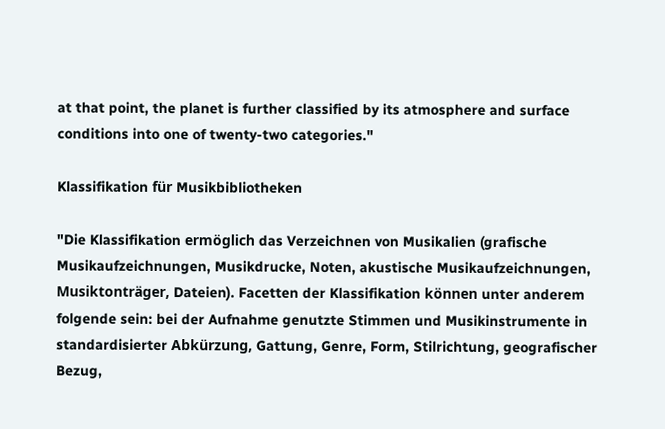at that point, the planet is further classified by its atmosphere and surface conditions into one of twenty-two categories."

Klassifikation für Musikbibliotheken

"Die Klassifikation ermöglich das Verzeichnen von Musikalien (grafische Musikaufzeichnungen, Musikdrucke, Noten, akustische Musikaufzeichnungen, Musiktonträger, Dateien). Facetten der Klassifikation können unter anderem folgende sein: bei der Aufnahme genutzte Stimmen und Musikinstrumente in standardisierter Abkürzung, Gattung, Genre, Form, Stilrichtung, geografischer Bezug,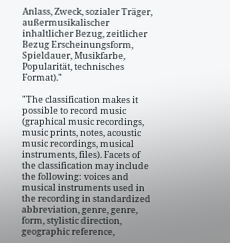Anlass, Zweck, sozialer Träger, außermusikalischer inhaltlicher Bezug, zeitlicher Bezug Erscheinungsform, Spieldauer, Musikfarbe, Popularität, technisches Format)."

"The classification makes it possible to record music (graphical music recordings, music prints, notes, acoustic music recordings, musical instruments, files). Facets of the classification may include the following: voices and musical instruments used in the recording in standardized abbreviation, genre, genre, form, stylistic direction, geographic reference,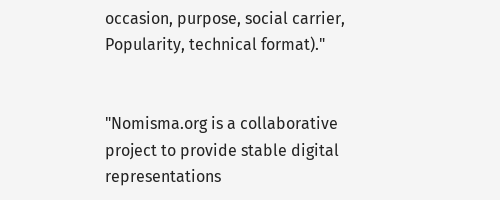occasion, purpose, social carrier, Popularity, technical format)."


"Nomisma.org is a collaborative project to provide stable digital representations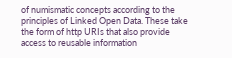of numismatic concepts according to the principles of Linked Open Data. These take the form of http URIs that also provide access to reusable information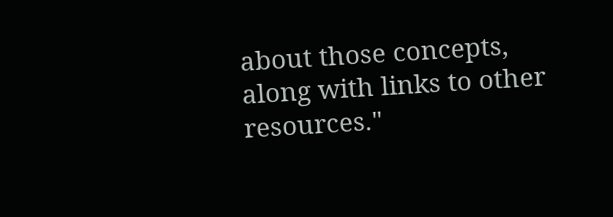about those concepts, along with links to other resources."